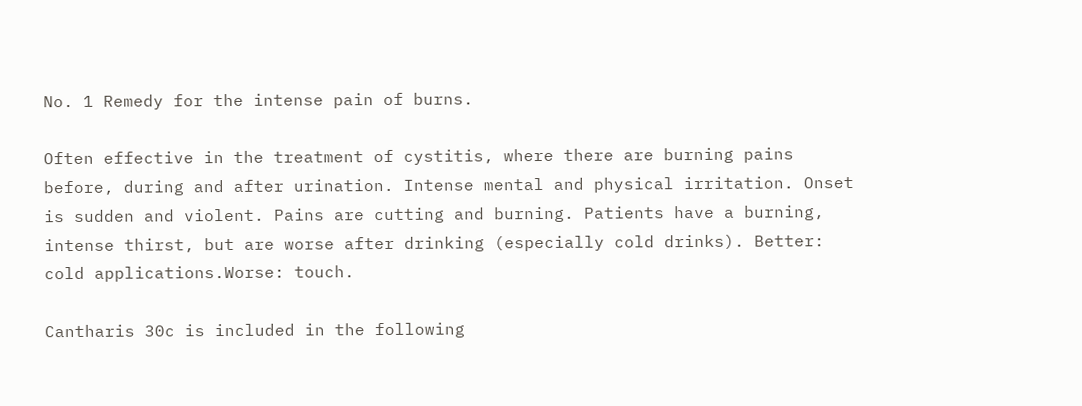No. 1 Remedy for the intense pain of burns.

Often effective in the treatment of cystitis, where there are burning pains before, during and after urination. Intense mental and physical irritation. Onset is sudden and violent. Pains are cutting and burning. Patients have a burning, intense thirst, but are worse after drinking (especially cold drinks). Better: cold applications.Worse: touch.

Cantharis 30c is included in the following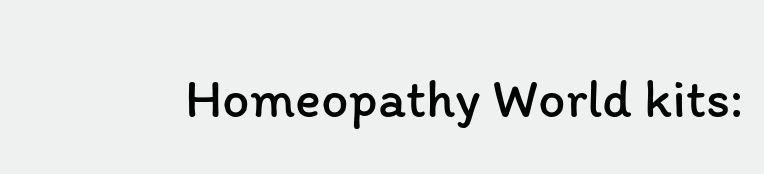Homeopathy World kits: